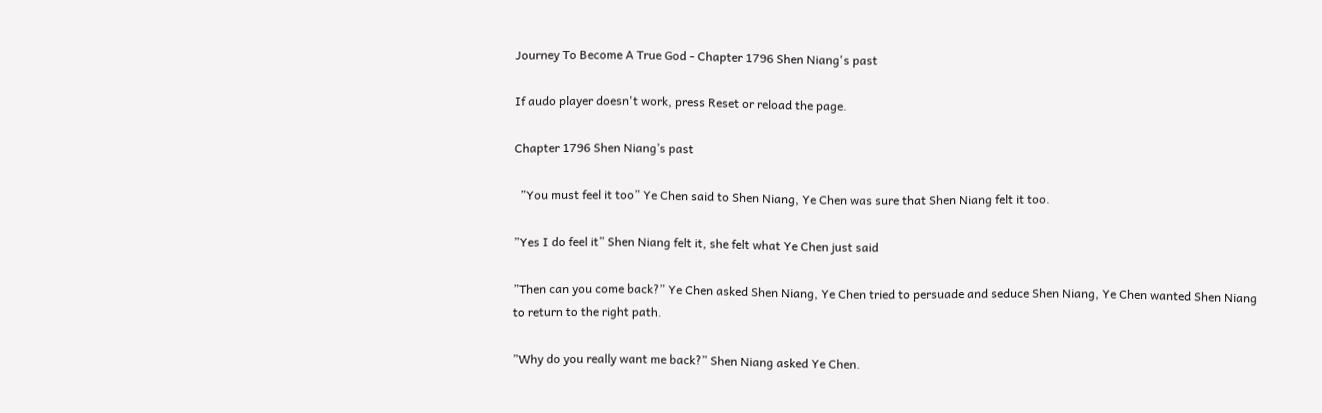Journey To Become A True God - Chapter 1796 Shen Niang's past

If audo player doesn't work, press Reset or reload the page.

Chapter 1796 Shen Niang’s past

  ”You must feel it too” Ye Chen said to Shen Niang, Ye Chen was sure that Shen Niang felt it too.

”Yes I do feel it” Shen Niang felt it, she felt what Ye Chen just said

”Then can you come back?” Ye Chen asked Shen Niang, Ye Chen tried to persuade and seduce Shen Niang, Ye Chen wanted Shen Niang to return to the right path.

”Why do you really want me back?” Shen Niang asked Ye Chen.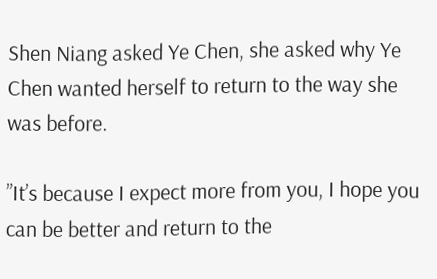Shen Niang asked Ye Chen, she asked why Ye Chen wanted herself to return to the way she was before.

”It’s because I expect more from you, I hope you can be better and return to the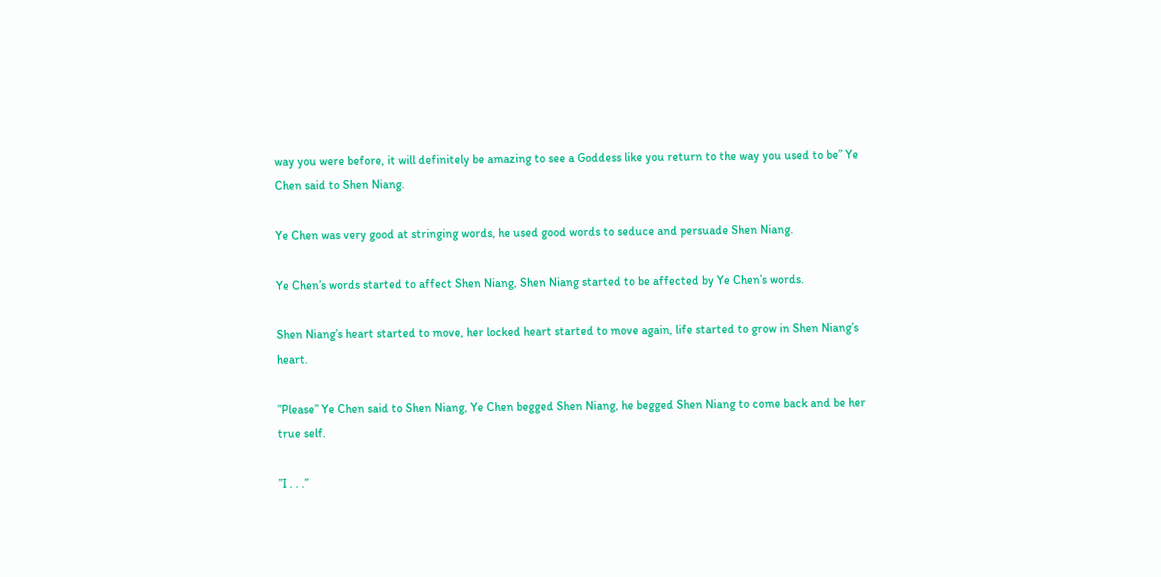way you were before, it will definitely be amazing to see a Goddess like you return to the way you used to be” Ye Chen said to Shen Niang.

Ye Chen was very good at stringing words, he used good words to seduce and persuade Shen Niang.

Ye Chen’s words started to affect Shen Niang, Shen Niang started to be affected by Ye Chen’s words.

Shen Niang’s heart started to move, her locked heart started to move again, life started to grow in Shen Niang’s heart.

”Please” Ye Chen said to Shen Niang, Ye Chen begged Shen Niang, he begged Shen Niang to come back and be her true self.

”I . . .”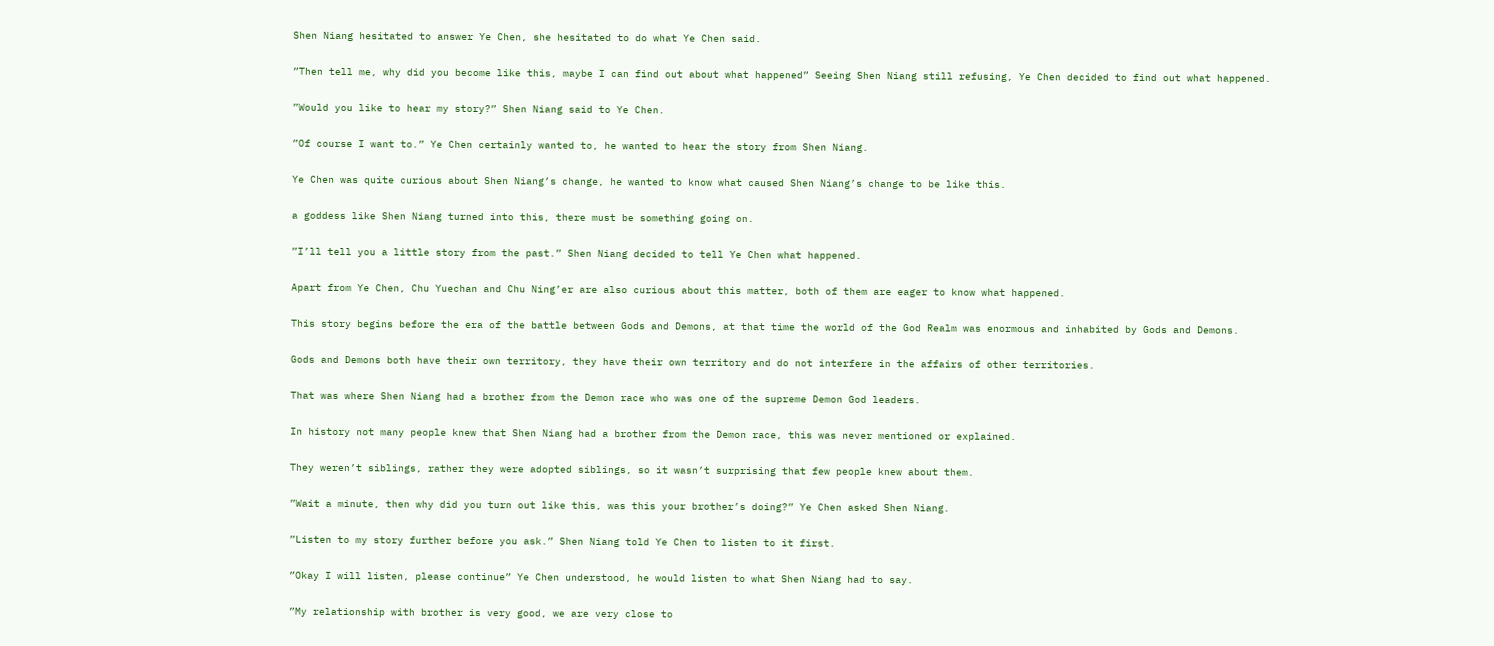Shen Niang hesitated to answer Ye Chen, she hesitated to do what Ye Chen said.

”Then tell me, why did you become like this, maybe I can find out about what happened” Seeing Shen Niang still refusing, Ye Chen decided to find out what happened.

”Would you like to hear my story?” Shen Niang said to Ye Chen.

”Of course I want to.” Ye Chen certainly wanted to, he wanted to hear the story from Shen Niang.

Ye Chen was quite curious about Shen Niang’s change, he wanted to know what caused Shen Niang’s change to be like this.

a goddess like Shen Niang turned into this, there must be something going on.

”I’ll tell you a little story from the past.” Shen Niang decided to tell Ye Chen what happened.

Apart from Ye Chen, Chu Yuechan and Chu Ning’er are also curious about this matter, both of them are eager to know what happened.

This story begins before the era of the battle between Gods and Demons, at that time the world of the God Realm was enormous and inhabited by Gods and Demons.

Gods and Demons both have their own territory, they have their own territory and do not interfere in the affairs of other territories.

That was where Shen Niang had a brother from the Demon race who was one of the supreme Demon God leaders.

In history not many people knew that Shen Niang had a brother from the Demon race, this was never mentioned or explained.

They weren’t siblings, rather they were adopted siblings, so it wasn’t surprising that few people knew about them.

”Wait a minute, then why did you turn out like this, was this your brother’s doing?” Ye Chen asked Shen Niang.

”Listen to my story further before you ask.” Shen Niang told Ye Chen to listen to it first.

”Okay I will listen, please continue” Ye Chen understood, he would listen to what Shen Niang had to say.

”My relationship with brother is very good, we are very close to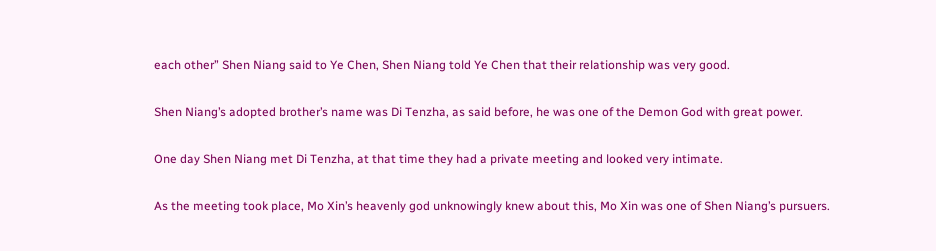each other” Shen Niang said to Ye Chen, Shen Niang told Ye Chen that their relationship was very good.

Shen Niang’s adopted brother’s name was Di Tenzha, as said before, he was one of the Demon God with great power.

One day Shen Niang met Di Tenzha, at that time they had a private meeting and looked very intimate.

As the meeting took place, Mo Xin’s heavenly god unknowingly knew about this, Mo Xin was one of Shen Niang’s pursuers.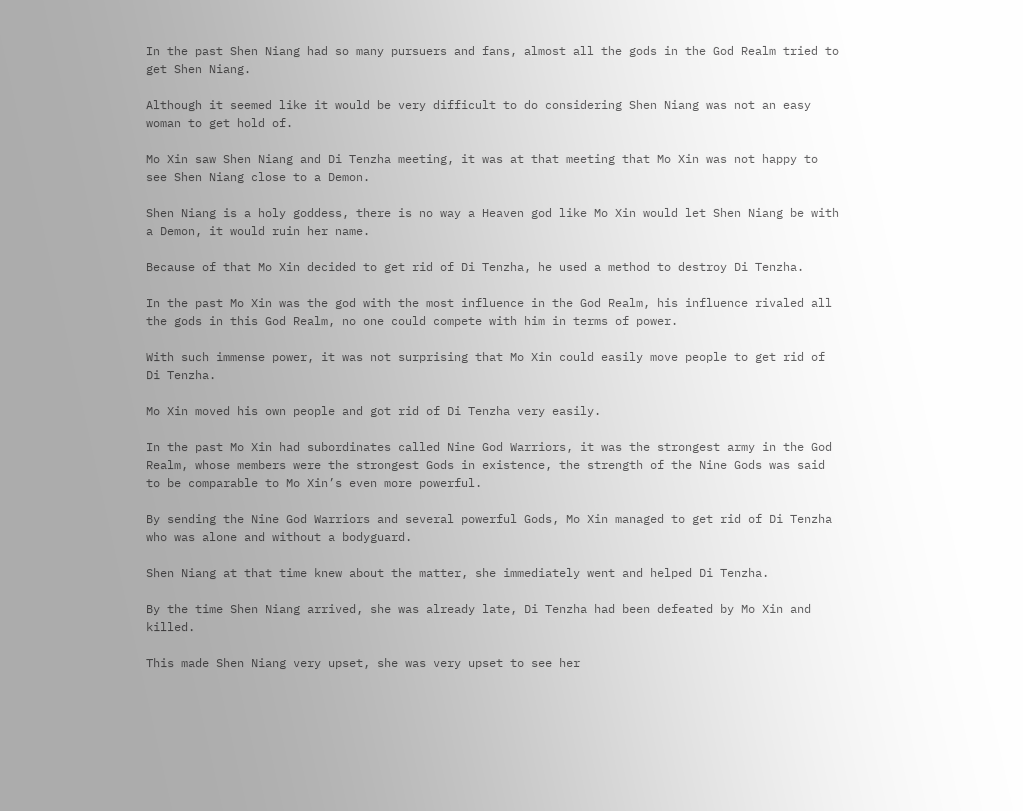In the past Shen Niang had so many pursuers and fans, almost all the gods in the God Realm tried to get Shen Niang.

Although it seemed like it would be very difficult to do considering Shen Niang was not an easy woman to get hold of.

Mo Xin saw Shen Niang and Di Tenzha meeting, it was at that meeting that Mo Xin was not happy to see Shen Niang close to a Demon.

Shen Niang is a holy goddess, there is no way a Heaven god like Mo Xin would let Shen Niang be with a Demon, it would ruin her name.

Because of that Mo Xin decided to get rid of Di Tenzha, he used a method to destroy Di Tenzha.

In the past Mo Xin was the god with the most influence in the God Realm, his influence rivaled all the gods in this God Realm, no one could compete with him in terms of power.

With such immense power, it was not surprising that Mo Xin could easily move people to get rid of Di Tenzha.

Mo Xin moved his own people and got rid of Di Tenzha very easily.

In the past Mo Xin had subordinates called Nine God Warriors, it was the strongest army in the God Realm, whose members were the strongest Gods in existence, the strength of the Nine Gods was said to be comparable to Mo Xin’s even more powerful.

By sending the Nine God Warriors and several powerful Gods, Mo Xin managed to get rid of Di Tenzha who was alone and without a bodyguard.

Shen Niang at that time knew about the matter, she immediately went and helped Di Tenzha.

By the time Shen Niang arrived, she was already late, Di Tenzha had been defeated by Mo Xin and killed.

This made Shen Niang very upset, she was very upset to see her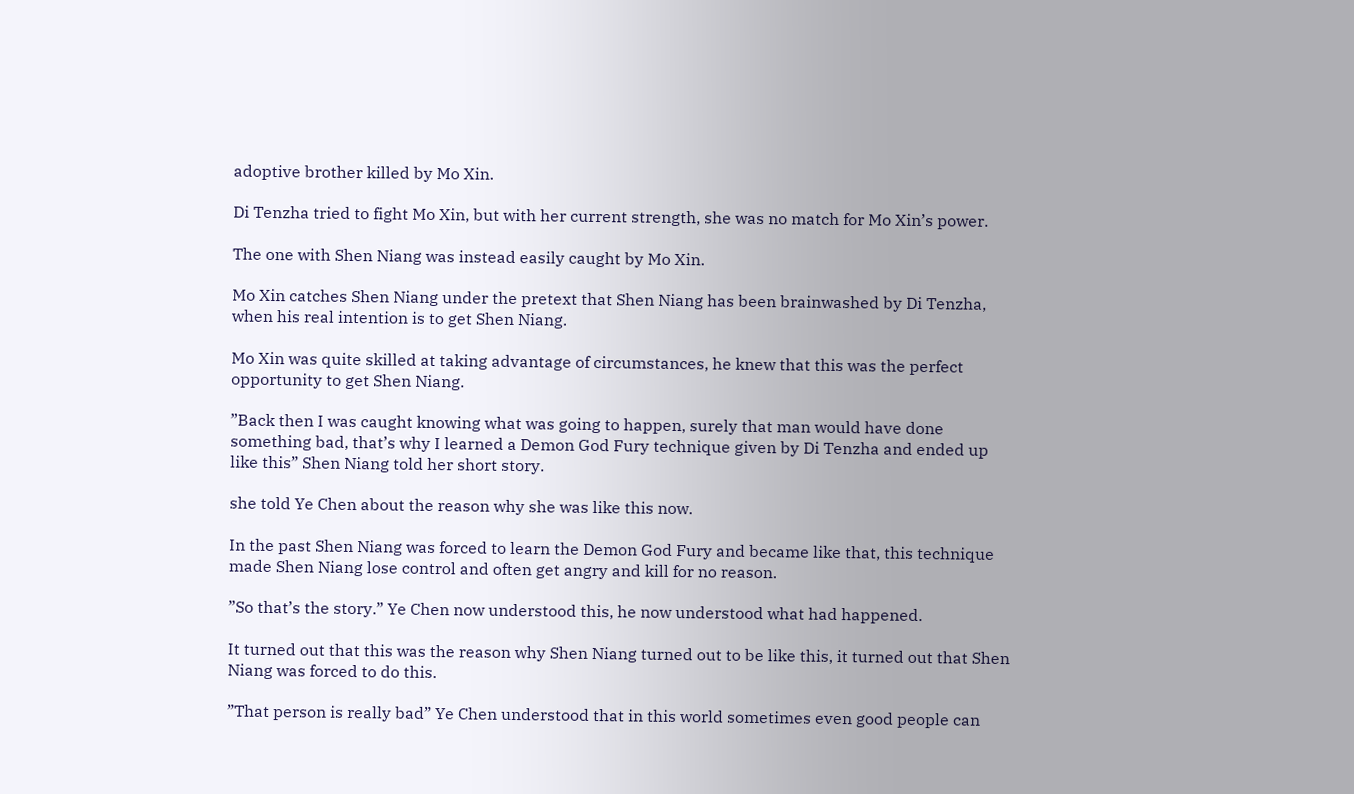adoptive brother killed by Mo Xin.

Di Tenzha tried to fight Mo Xin, but with her current strength, she was no match for Mo Xin’s power.

The one with Shen Niang was instead easily caught by Mo Xin.

Mo Xin catches Shen Niang under the pretext that Shen Niang has been brainwashed by Di Tenzha, when his real intention is to get Shen Niang.

Mo Xin was quite skilled at taking advantage of circumstances, he knew that this was the perfect opportunity to get Shen Niang.

”Back then I was caught knowing what was going to happen, surely that man would have done something bad, that’s why I learned a Demon God Fury technique given by Di Tenzha and ended up like this” Shen Niang told her short story.

she told Ye Chen about the reason why she was like this now.

In the past Shen Niang was forced to learn the Demon God Fury and became like that, this technique made Shen Niang lose control and often get angry and kill for no reason.

”So that’s the story.” Ye Chen now understood this, he now understood what had happened.

It turned out that this was the reason why Shen Niang turned out to be like this, it turned out that Shen Niang was forced to do this.

”That person is really bad” Ye Chen understood that in this world sometimes even good people can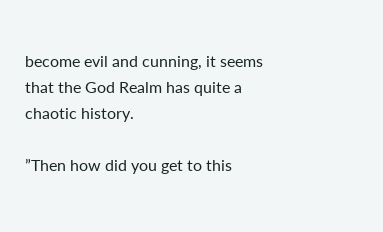become evil and cunning, it seems that the God Realm has quite a chaotic history.

”Then how did you get to this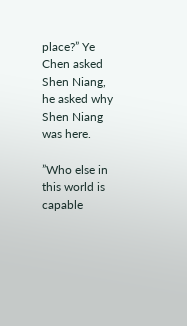place?” Ye Chen asked Shen Niang, he asked why Shen Niang was here.

”Who else in this world is capable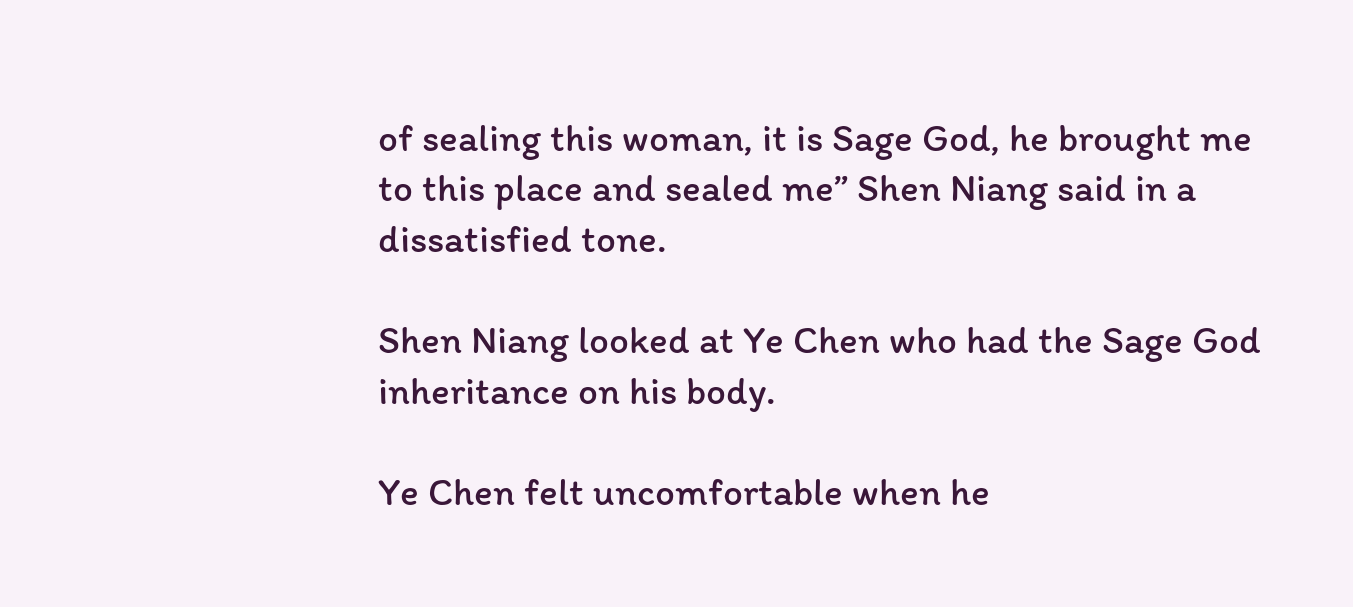of sealing this woman, it is Sage God, he brought me to this place and sealed me” Shen Niang said in a dissatisfied tone.

Shen Niang looked at Ye Chen who had the Sage God inheritance on his body.

Ye Chen felt uncomfortable when he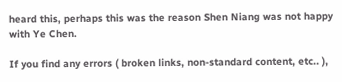heard this, perhaps this was the reason Shen Niang was not happy with Ye Chen.

If you find any errors ( broken links, non-standard content, etc.. ),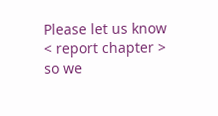Please let us know < report chapter > so we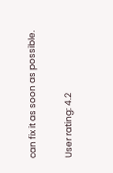can fix it as soon as possible.

User rating: 4.2